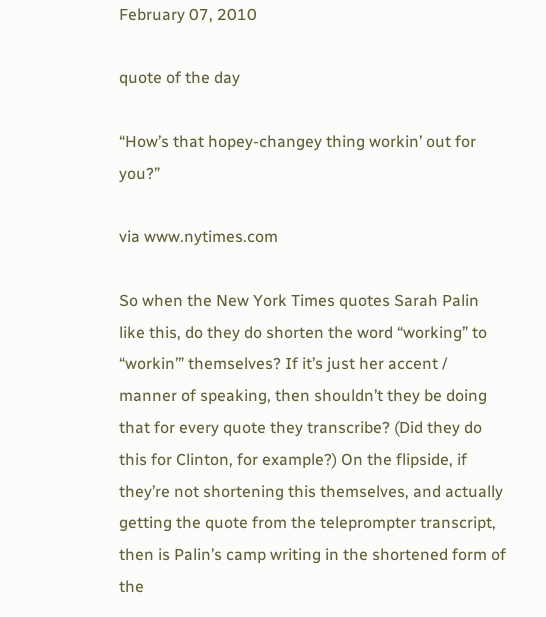February 07, 2010

quote of the day

“How’s that hopey-changey thing workin’ out for you?”

via www.nytimes.com

So when the New York Times quotes Sarah Palin like this, do they do shorten the word “working” to “workin’” themselves? If it’s just her accent / manner of speaking, then shouldn’t they be doing that for every quote they transcribe? (Did they do this for Clinton, for example?) On the flipside, if they’re not shortening this themselves, and actually getting the quote from the teleprompter transcript, then is Palin’s camp writing in the shortened form of the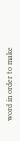word in order to make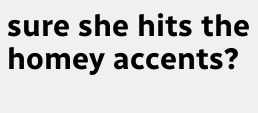sure she hits the homey accents?